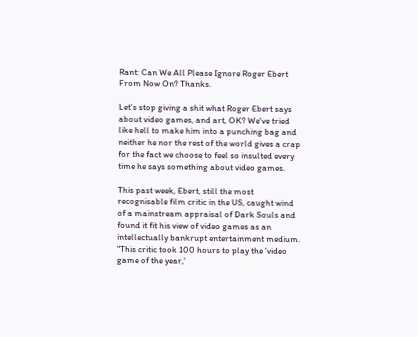Rant: Can We All Please Ignore Roger Ebert From Now On? Thanks.

Let's stop giving a shit what Roger Ebert says about video games, and art, OK? We've tried like hell to make him into a punching bag and neither he nor the rest of the world gives a crap for the fact we choose to feel so insulted every time he says something about video games.

This past week, Ebert, still the most recognisable film critic in the US, caught wind of a mainstream appraisal of Dark Souls and found it fit his view of video games as an intellectually bankrupt entertainment medium. "This critic took 100 hours to play the 'video game of the year,'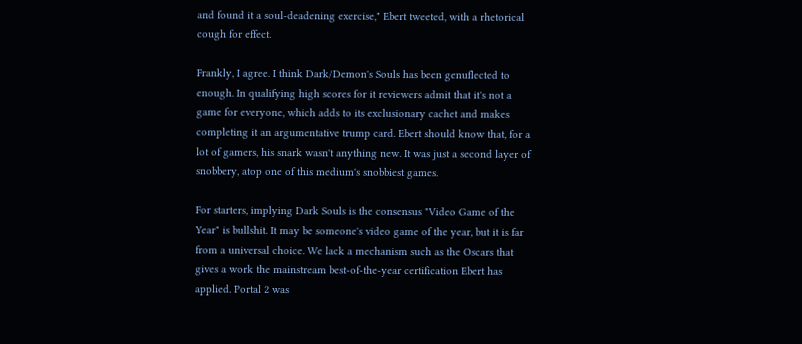and found it a soul-deadening exercise," Ebert tweeted, with a rhetorical cough for effect.

Frankly, I agree. I think Dark/Demon's Souls has been genuflected to enough. In qualifying high scores for it reviewers admit that it's not a game for everyone, which adds to its exclusionary cachet and makes completing it an argumentative trump card. Ebert should know that, for a lot of gamers, his snark wasn't anything new. It was just a second layer of snobbery, atop one of this medium's snobbiest games.

For starters, implying Dark Souls is the consensus "Video Game of the Year" is bullshit. It may be someone's video game of the year, but it is far from a universal choice. We lack a mechanism such as the Oscars that gives a work the mainstream best-of-the-year certification Ebert has applied. Portal 2 was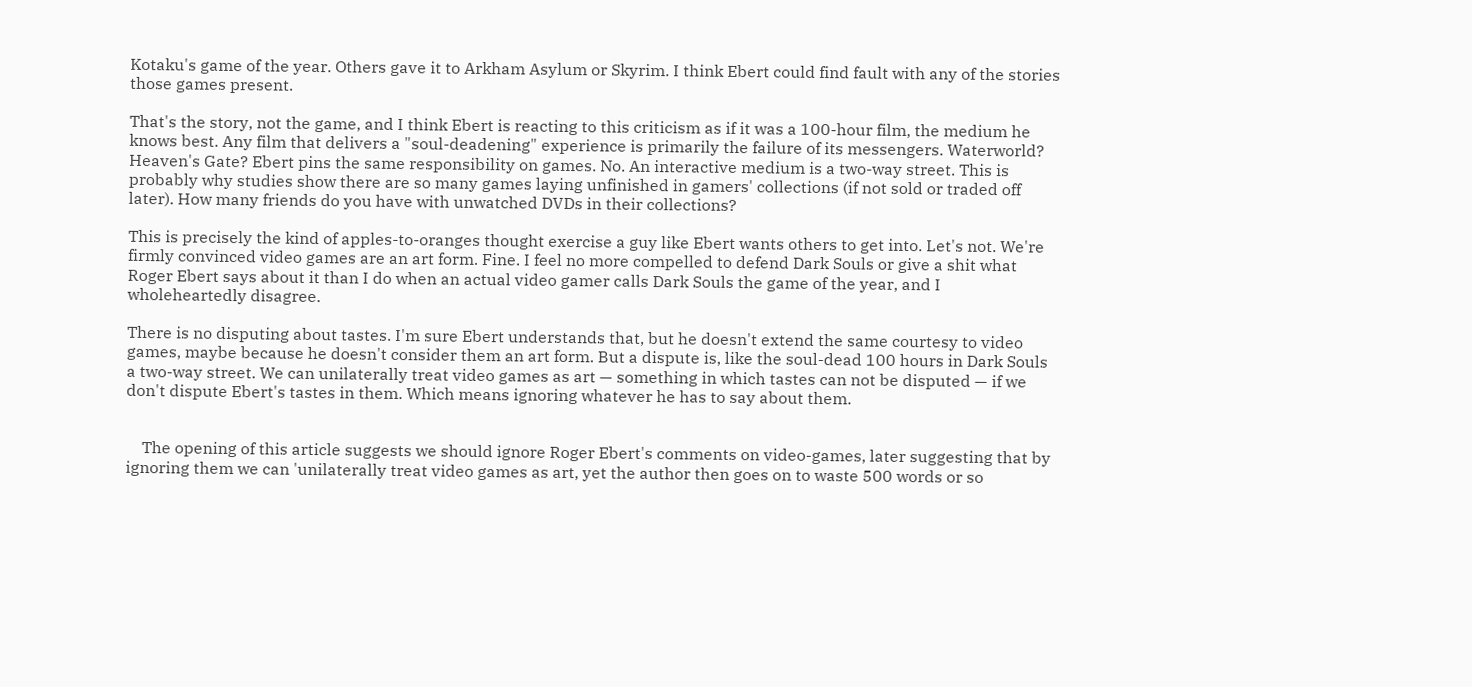Kotaku's game of the year. Others gave it to Arkham Asylum or Skyrim. I think Ebert could find fault with any of the stories those games present.

That's the story, not the game, and I think Ebert is reacting to this criticism as if it was a 100-hour film, the medium he knows best. Any film that delivers a "soul-deadening" experience is primarily the failure of its messengers. Waterworld? Heaven's Gate? Ebert pins the same responsibility on games. No. An interactive medium is a two-way street. This is probably why studies show there are so many games laying unfinished in gamers' collections (if not sold or traded off later). How many friends do you have with unwatched DVDs in their collections?

This is precisely the kind of apples-to-oranges thought exercise a guy like Ebert wants others to get into. Let's not. We're firmly convinced video games are an art form. Fine. I feel no more compelled to defend Dark Souls or give a shit what Roger Ebert says about it than I do when an actual video gamer calls Dark Souls the game of the year, and I wholeheartedly disagree.

There is no disputing about tastes. I'm sure Ebert understands that, but he doesn't extend the same courtesy to video games, maybe because he doesn't consider them an art form. But a dispute is, like the soul-dead 100 hours in Dark Souls a two-way street. We can unilaterally treat video games as art — something in which tastes can not be disputed — if we don't dispute Ebert's tastes in them. Which means ignoring whatever he has to say about them.


    The opening of this article suggests we should ignore Roger Ebert's comments on video-games, later suggesting that by ignoring them we can 'unilaterally treat video games as art, yet the author then goes on to waste 500 words or so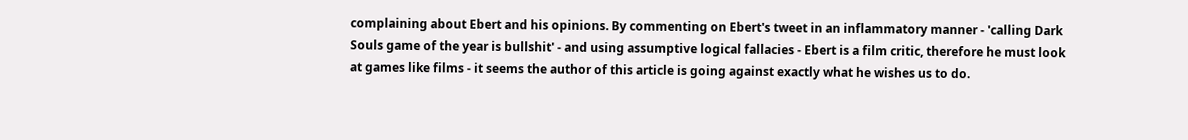complaining about Ebert and his opinions. By commenting on Ebert's tweet in an inflammatory manner - 'calling Dark Souls game of the year is bullshit' - and using assumptive logical fallacies - Ebert is a film critic, therefore he must look at games like films - it seems the author of this article is going against exactly what he wishes us to do.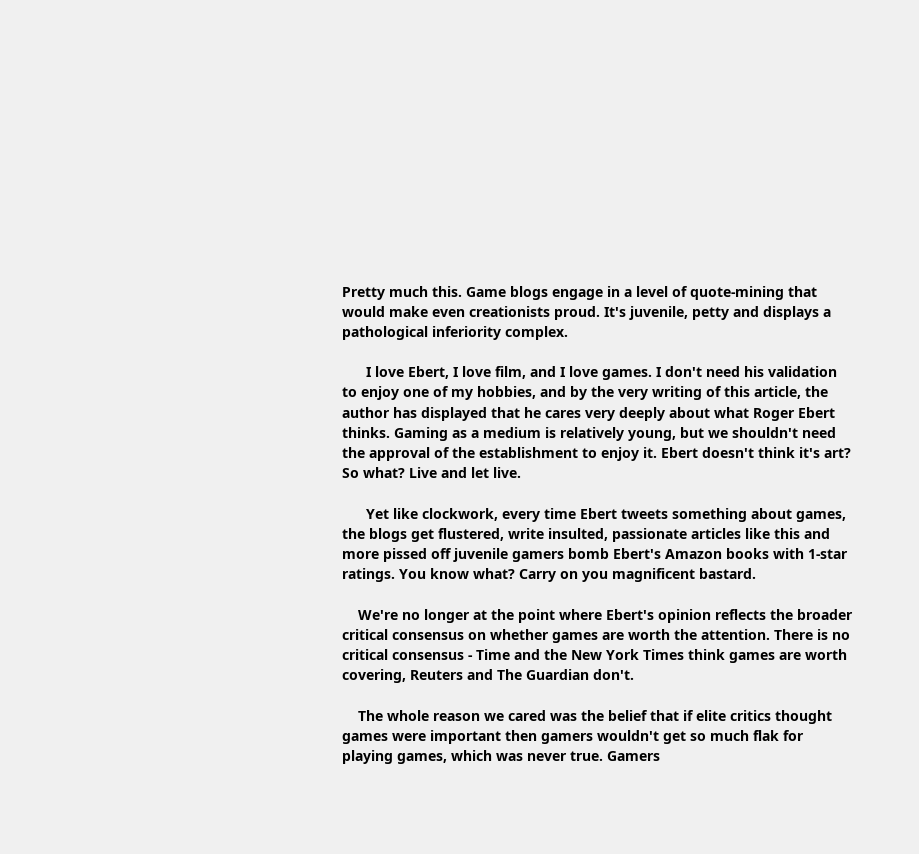Pretty much this. Game blogs engage in a level of quote-mining that would make even creationists proud. It's juvenile, petty and displays a pathological inferiority complex.

      I love Ebert, I love film, and I love games. I don't need his validation to enjoy one of my hobbies, and by the very writing of this article, the author has displayed that he cares very deeply about what Roger Ebert thinks. Gaming as a medium is relatively young, but we shouldn't need the approval of the establishment to enjoy it. Ebert doesn't think it's art? So what? Live and let live.

      Yet like clockwork, every time Ebert tweets something about games, the blogs get flustered, write insulted, passionate articles like this and more pissed off juvenile gamers bomb Ebert's Amazon books with 1-star ratings. You know what? Carry on you magnificent bastard.

    We're no longer at the point where Ebert's opinion reflects the broader critical consensus on whether games are worth the attention. There is no critical consensus - Time and the New York Times think games are worth covering, Reuters and The Guardian don't.

    The whole reason we cared was the belief that if elite critics thought games were important then gamers wouldn't get so much flak for playing games, which was never true. Gamers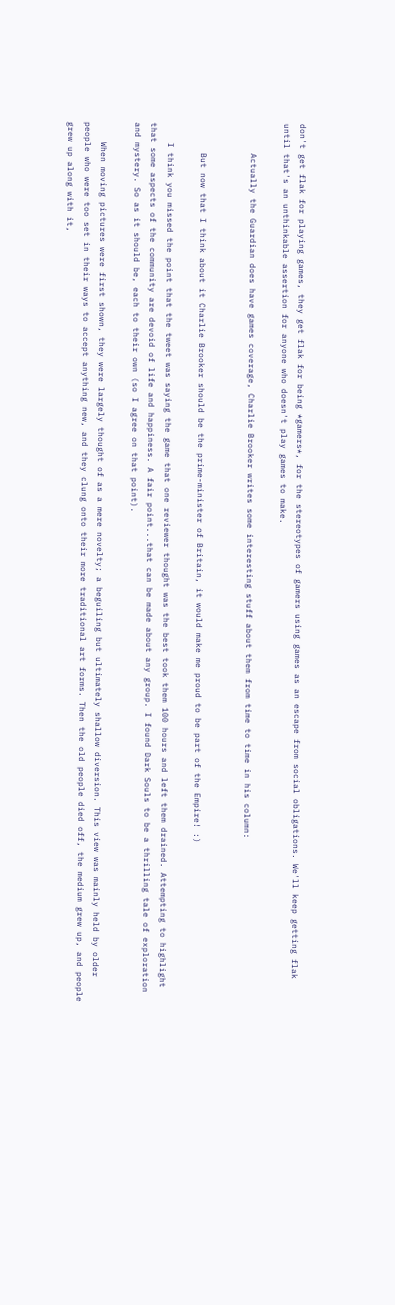don't get flak for playing games, they get flak for being *gamers*, for the stereotypes of gamers using games as an escape from social obligations. We'll keep getting flak until that's an unthinkable assertion for anyone who doesn't play games to make.

      Actually the Guardian does have games coverage, Charlie Brooker writes some interesting stuff about them from time to time in his column:


      But now that I think about it Charlie Brooker should be the prime-minister of Britain, it would make me proud to be part of the Empire! :)

    I think you missed the point that the tweet was saying the game that one reviewer thought was the best took them 100 hours and left them drained. Attempting to highlight that some aspects of the community are devoid of life and happiness. A fair point...that can be made about any group. I found Dark Souls to be a thrilling tale of exploration and mystery. So as it should be, each to their own (so I agree on that point).

    When moving pictures were first shown, they were largely thought of as a mere novelty; a beguiling but ultimately shallow diversion. This view was mainly held by older people who were too set in their ways to accept anything new, and they clung onto their more traditional art forms. Then the old people died off, the medium grew up, and people grew up along with it,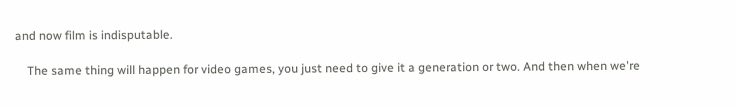and now film is indisputable.

    The same thing will happen for video games, you just need to give it a generation or two. And then when we're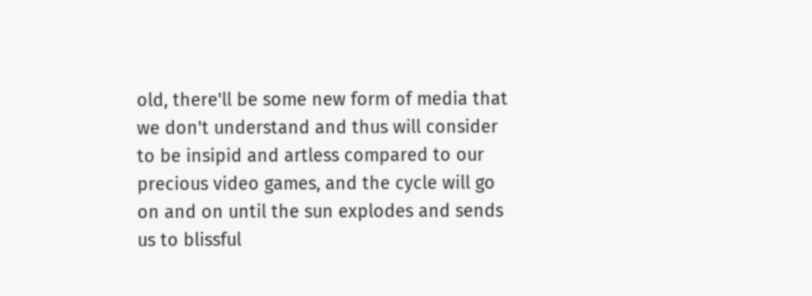old, there'll be some new form of media that we don't understand and thus will consider to be insipid and artless compared to our precious video games, and the cycle will go on and on until the sun explodes and sends us to blissful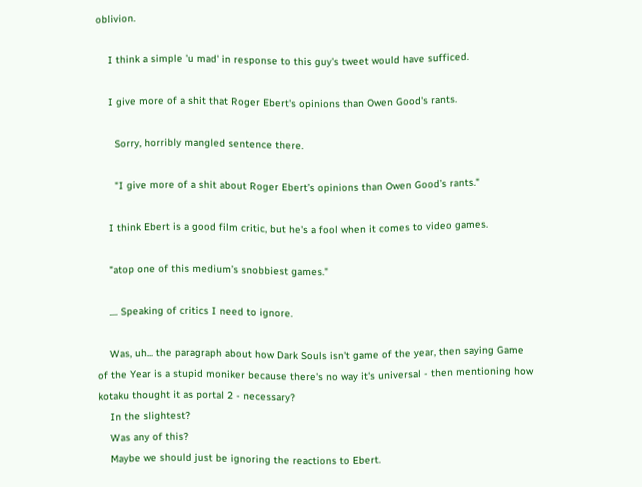oblivion.

    I think a simple 'u mad' in response to this guy's tweet would have sufficed.

    I give more of a shit that Roger Ebert's opinions than Owen Good's rants.

      Sorry, horribly mangled sentence there.

      "I give more of a shit about Roger Ebert’s opinions than Owen Good’s rants."

    I think Ebert is a good film critic, but he's a fool when it comes to video games.

    "atop one of this medium’s snobbiest games."

    .... Speaking of critics I need to ignore.

    Was, uh... the paragraph about how Dark Souls isn't game of the year, then saying Game of the Year is a stupid moniker because there's no way it's universal - then mentioning how kotaku thought it as portal 2 - necessary?
    In the slightest?
    Was any of this?
    Maybe we should just be ignoring the reactions to Ebert.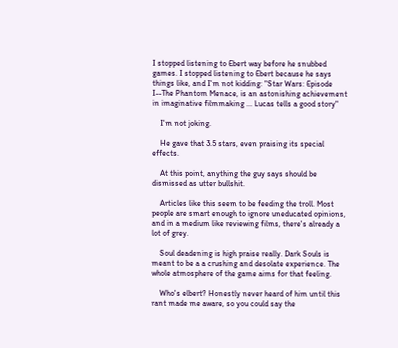I stopped listening to Ebert way before he snubbed games. I stopped listening to Ebert because he says things like, and I'm not kidding: "Star Wars: Episode I--The Phantom Menace, is an astonishing achievement in imaginative filmmaking ... Lucas tells a good story"

    I'm not joking.

    He gave that 3.5 stars, even praising its special effects.

    At this point, anything the guy says should be dismissed as utter bullshit.

    Articles like this seem to be feeding the troll. Most people are smart enough to ignore uneducated opinions, and in a medium like reviewing films, there's already a lot of grey.

    Soul deadening is high praise really. Dark Souls is meant to be a a crushing and desolate experience. The whole atmosphere of the game aims for that feeling.

    Who's elbert? Honestly never heard of him until this rant made me aware, so you could say the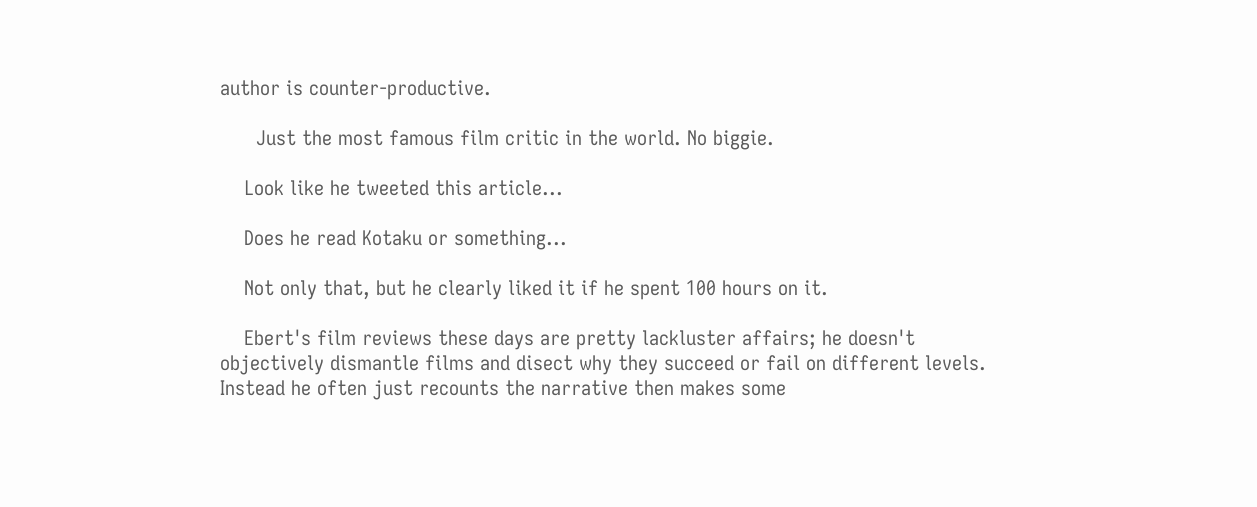author is counter-productive.

      Just the most famous film critic in the world. No biggie.

    Look like he tweeted this article...

    Does he read Kotaku or something...

    Not only that, but he clearly liked it if he spent 100 hours on it.

    Ebert's film reviews these days are pretty lackluster affairs; he doesn't objectively dismantle films and disect why they succeed or fail on different levels. Instead he often just recounts the narrative then makes some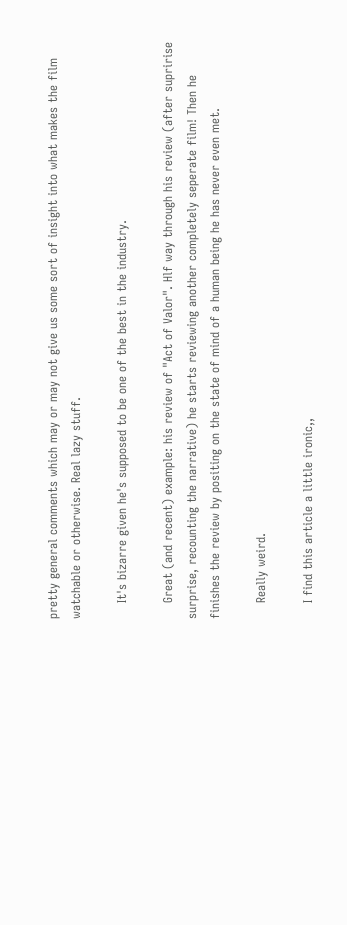pretty general comments which may or may not give us some sort of insight into what makes the film watchable or otherwise. Real lazy stuff.

    It's bizarre given he's supposed to be one of the best in the industry.

    Great (and recent) example: his review of "Act of Valor". Hlf way through his review (after supririse surprise, recounting the narrative) he starts reviewing another completely seperate film! Then he finishes the review by positing on the state of mind of a human being he has never even met.

    Really weird.

    I find this article a little ironic,,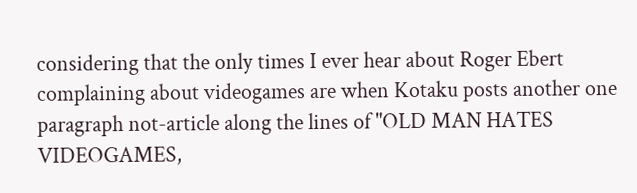considering that the only times I ever hear about Roger Ebert complaining about videogames are when Kotaku posts another one paragraph not-article along the lines of "OLD MAN HATES VIDEOGAMES,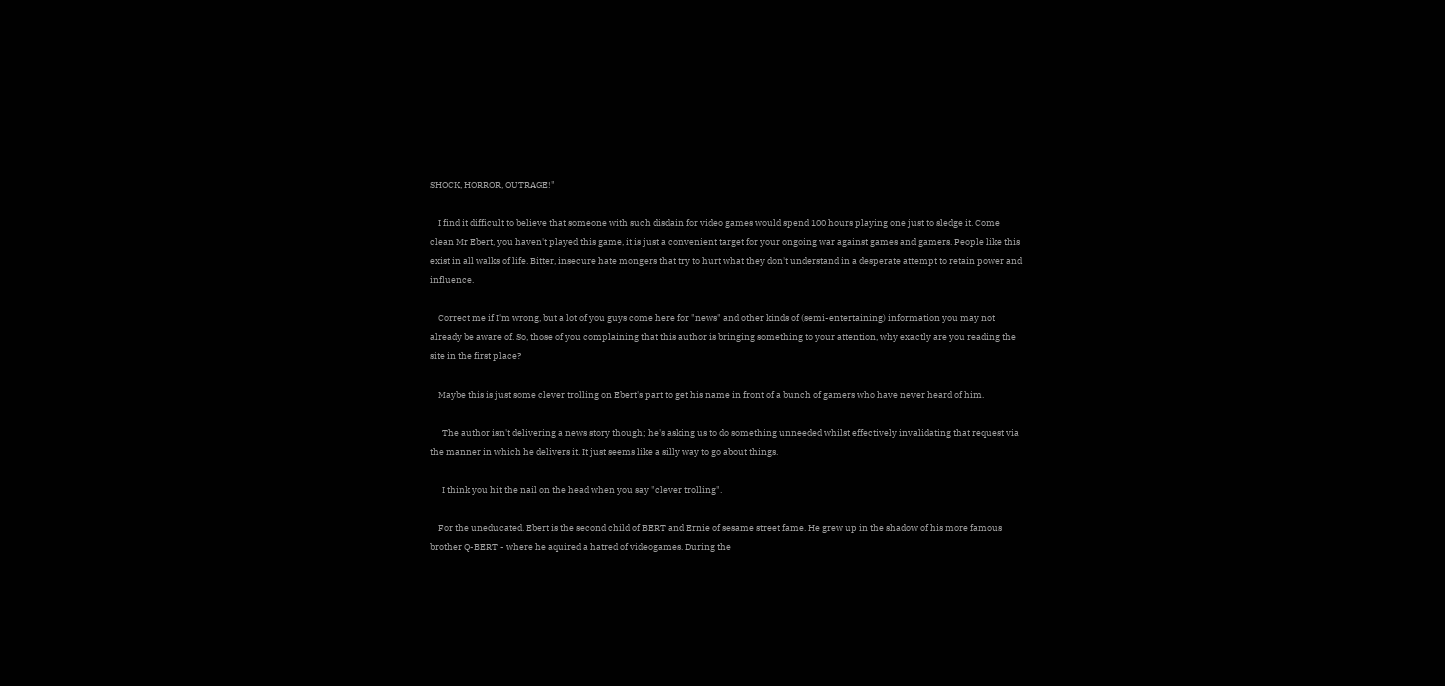SHOCK, HORROR, OUTRAGE!"

    I find it difficult to believe that someone with such disdain for video games would spend 100 hours playing one just to sledge it. Come clean Mr Ebert, you haven't played this game, it is just a convenient target for your ongoing war against games and gamers. People like this exist in all walks of life. Bitter, insecure hate mongers that try to hurt what they don't understand in a desperate attempt to retain power and influence.

    Correct me if I'm wrong, but a lot of you guys come here for "news" and other kinds of (semi-entertaining) information you may not already be aware of. So, those of you complaining that this author is bringing something to your attention, why exactly are you reading the site in the first place?

    Maybe this is just some clever trolling on Ebert's part to get his name in front of a bunch of gamers who have never heard of him.

      The author isn't delivering a news story though; he's asking us to do something unneeded whilst effectively invalidating that request via the manner in which he delivers it. It just seems like a silly way to go about things.

      I think you hit the nail on the head when you say "clever trolling".

    For the uneducated. Ebert is the second child of BERT and Ernie of sesame street fame. He grew up in the shadow of his more famous brother Q-BERT - where he aquired a hatred of videogames. During the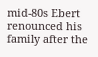mid-80s Ebert renounced his family after the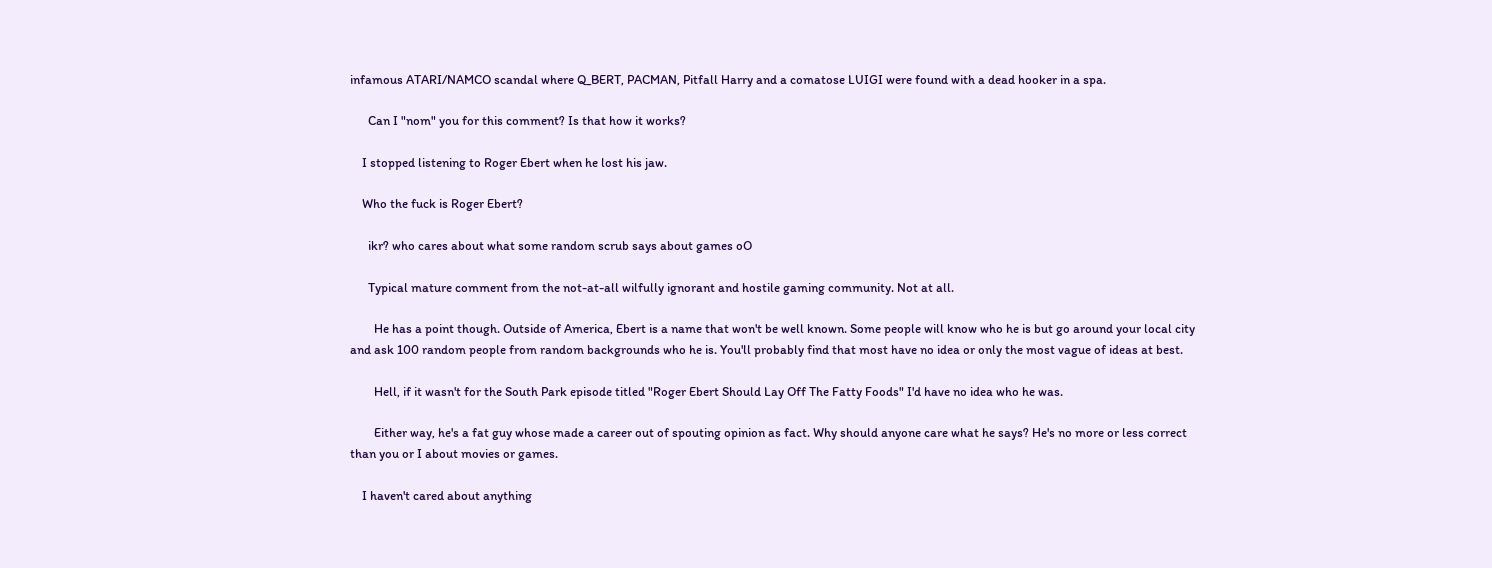infamous ATARI/NAMCO scandal where Q_BERT, PACMAN, Pitfall Harry and a comatose LUIGI were found with a dead hooker in a spa.

      Can I "nom" you for this comment? Is that how it works?

    I stopped listening to Roger Ebert when he lost his jaw.

    Who the fuck is Roger Ebert?

      ikr? who cares about what some random scrub says about games oO

      Typical mature comment from the not-at-all wilfully ignorant and hostile gaming community. Not at all.

        He has a point though. Outside of America, Ebert is a name that won't be well known. Some people will know who he is but go around your local city and ask 100 random people from random backgrounds who he is. You'll probably find that most have no idea or only the most vague of ideas at best.

        Hell, if it wasn't for the South Park episode titled "Roger Ebert Should Lay Off The Fatty Foods" I'd have no idea who he was.

        Either way, he's a fat guy whose made a career out of spouting opinion as fact. Why should anyone care what he says? He's no more or less correct than you or I about movies or games.

    I haven't cared about anything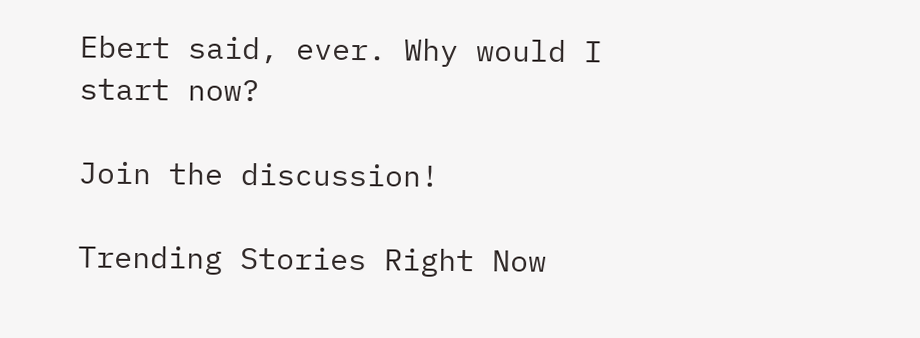Ebert said, ever. Why would I start now?

Join the discussion!

Trending Stories Right Now